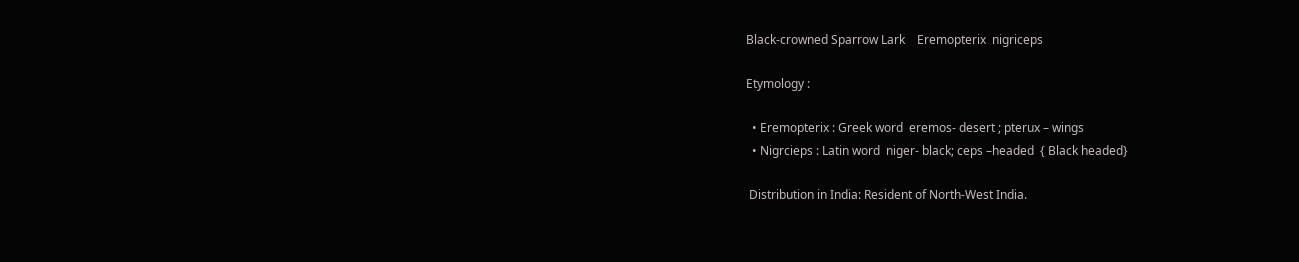Black-crowned Sparrow Lark    Eremopterix  nigriceps

Etymology :

  • Eremopterix : Greek word  eremos- desert ; pterux – wings
  • Nigrcieps : Latin word  niger- black; ceps –headed  { Black headed}

 Distribution in India: Resident of North-West India.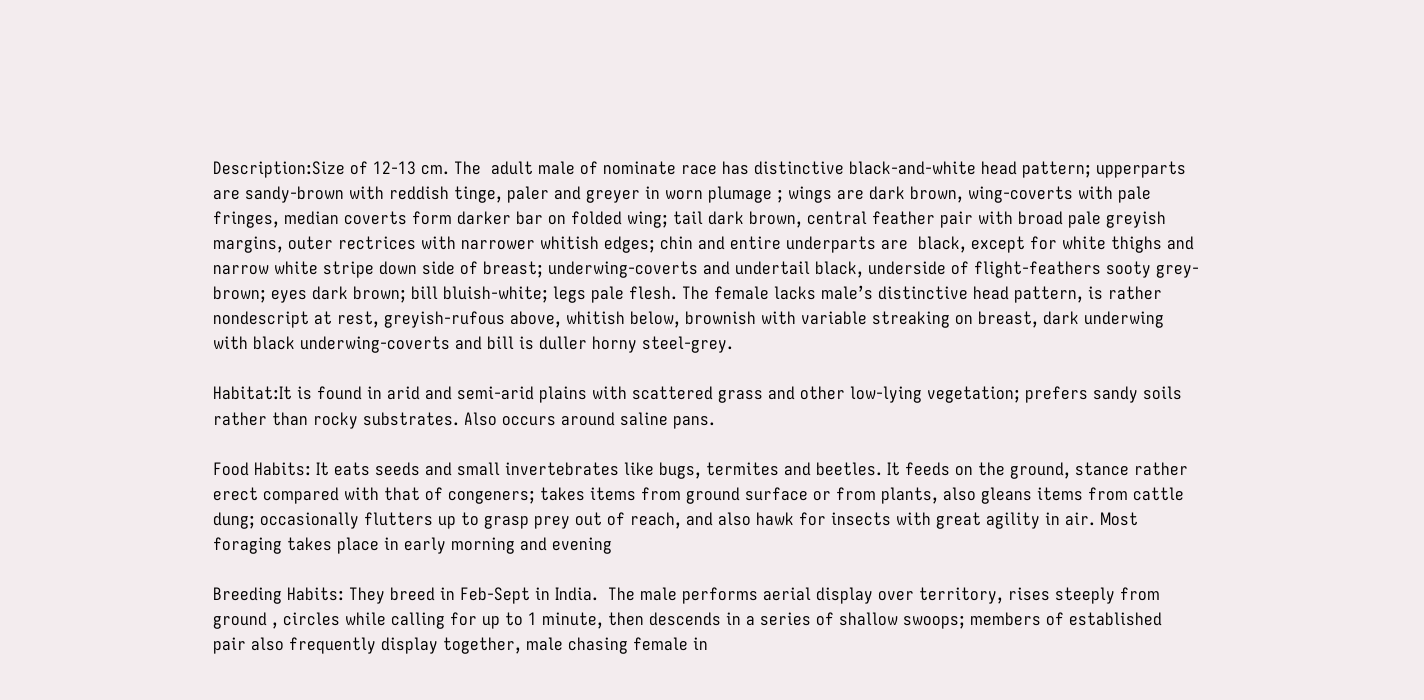Description:Size of 12-13 cm. The  adult male of nominate race has distinctive black-and-white head pattern; upperparts are sandy-brown with reddish tinge, paler and greyer in worn plumage ; wings are dark brown, wing-coverts with pale fringes, median coverts form darker bar on folded wing; tail dark brown, central feather pair with broad pale greyish margins, outer rectrices with narrower whitish edges; chin and entire underparts are  black, except for white thighs and narrow white stripe down side of breast; underwing-coverts and undertail black, underside of flight-feathers sooty grey-brown; eyes dark brown; bill bluish-white; legs pale flesh. The female lacks male’s distinctive head pattern, is rather nondescript at rest, greyish-rufous above, whitish below, brownish with variable streaking on breast, dark underwing with black underwing-coverts and bill is duller horny steel-grey.

Habitat:It is found in arid and semi-arid plains with scattered grass and other low-lying vegetation; prefers sandy soils rather than rocky substrates. Also occurs around saline pans.

Food Habits: It eats seeds and small invertebrates like bugs, termites and beetles. It feeds on the ground, stance rather erect compared with that of congeners; takes items from ground surface or from plants, also gleans items from cattle dung; occasionally flutters up to grasp prey out of reach, and also hawk for insects with great agility in air. Most foraging takes place in early morning and evening

Breeding Habits: They breed in Feb-Sept in India.  The male performs aerial display over territory, rises steeply from ground , circles while calling for up to 1 minute, then descends in a series of shallow swoops; members of established pair also frequently display together, male chasing female in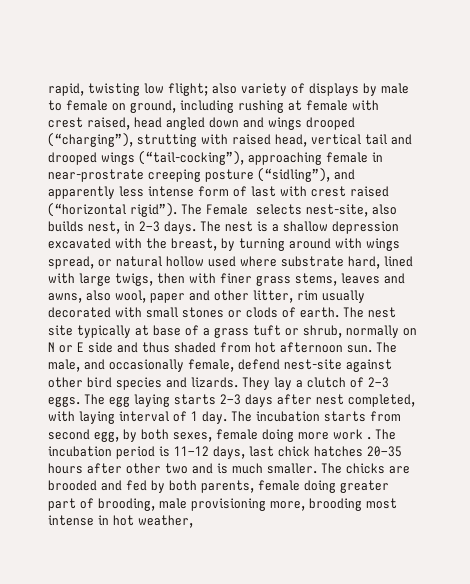rapid, twisting low flight; also variety of displays by male to female on ground, including rushing at female with crest raised, head angled down and wings drooped (“charging”), strutting with raised head, vertical tail and drooped wings (“tail-cocking”), approaching female in near-prostrate creeping posture (“sidling”), and apparently less intense form of last with crest raised (“horizontal rigid”). The Female  selects nest-site, also builds nest, in 2–3 days. The nest is a shallow depression excavated with the breast, by turning around with wings spread, or natural hollow used where substrate hard, lined with large twigs, then with finer grass stems, leaves and awns, also wool, paper and other litter, rim usually decorated with small stones or clods of earth. The nest site typically at base of a grass tuft or shrub, normally on N or E side and thus shaded from hot afternoon sun. The male, and occasionally female, defend nest-site against other bird species and lizards. They lay a clutch of 2–3 eggs. The egg laying starts 2–3 days after nest completed, with laying interval of 1 day. The incubation starts from second egg, by both sexes, female doing more work . The incubation period is 11–12 days, last chick hatches 20–35 hours after other two and is much smaller. The chicks are brooded and fed by both parents, female doing greater part of brooding, male provisioning more, brooding most intense in hot weather,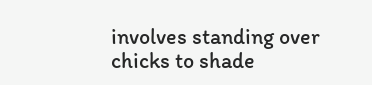involves standing over chicks to shade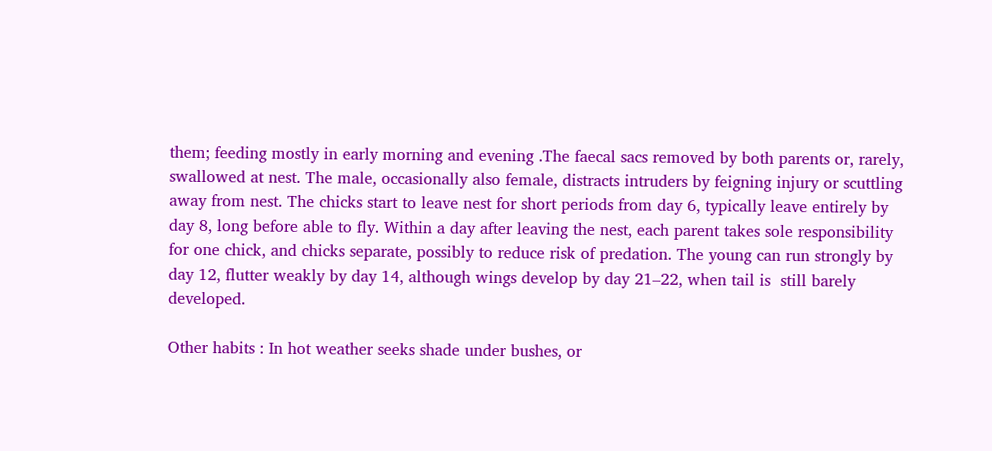them; feeding mostly in early morning and evening .The faecal sacs removed by both parents or, rarely, swallowed at nest. The male, occasionally also female, distracts intruders by feigning injury or scuttling away from nest. The chicks start to leave nest for short periods from day 6, typically leave entirely by day 8, long before able to fly. Within a day after leaving the nest, each parent takes sole responsibility for one chick, and chicks separate, possibly to reduce risk of predation. The young can run strongly by day 12, flutter weakly by day 14, although wings develop by day 21–22, when tail is  still barely developed.

Other habits : In hot weather seeks shade under bushes, or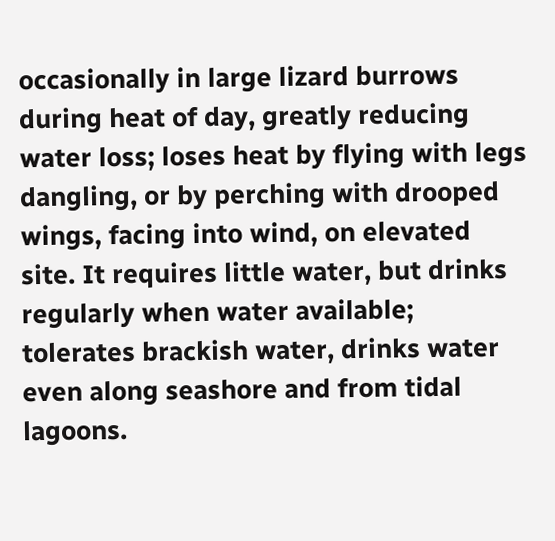occasionally in large lizard burrows during heat of day, greatly reducing water loss; loses heat by flying with legs dangling, or by perching with drooped wings, facing into wind, on elevated site. It requires little water, but drinks regularly when water available; tolerates brackish water, drinks water even along seashore and from tidal lagoons.